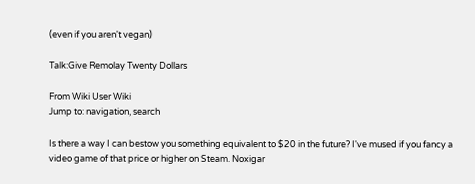(even if you aren't vegan)

Talk:Give Remolay Twenty Dollars

From Wiki User Wiki
Jump to: navigation, search

Is there a way I can bestow you something equivalent to $20 in the future? I've mused if you fancy a video game of that price or higher on Steam. Noxigar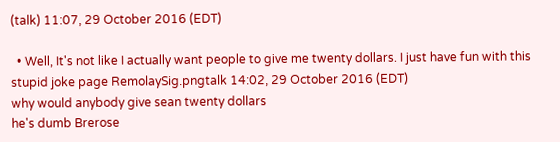(talk) 11:07, 29 October 2016 (EDT)

  • Well, It's not like I actually want people to give me twenty dollars. I just have fun with this stupid joke page RemolaySig.pngtalk 14:02, 29 October 2016 (EDT)
why would anybody give sean twenty dollars
he's dumb Brerose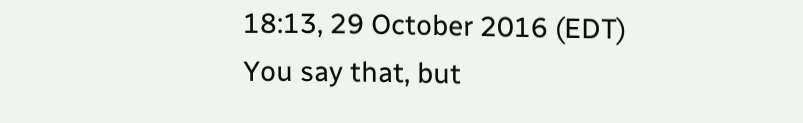18:13, 29 October 2016 (EDT)
You say that, but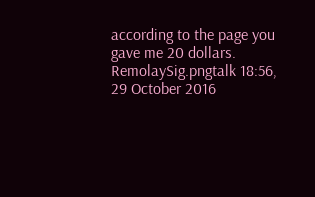according to the page you gave me 20 dollars. RemolaySig.pngtalk 18:56, 29 October 2016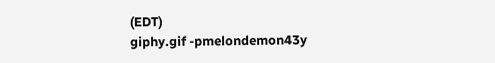(EDT)
giphy.gif -pmelondemon43y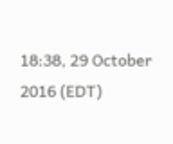18:38, 29 October 2016 (EDT)